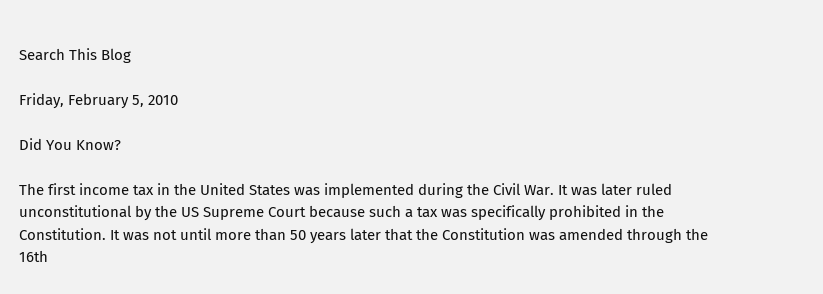Search This Blog

Friday, February 5, 2010

Did You Know?

The first income tax in the United States was implemented during the Civil War. It was later ruled unconstitutional by the US Supreme Court because such a tax was specifically prohibited in the Constitution. It was not until more than 50 years later that the Constitution was amended through the 16th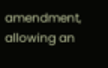amendment, allowing an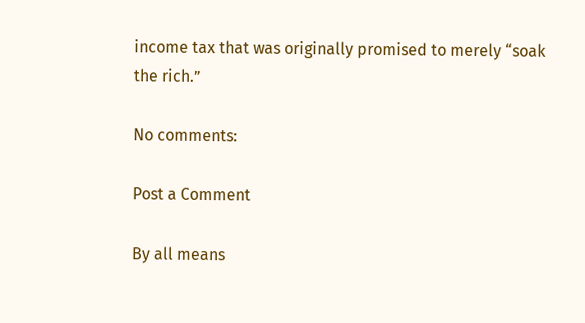income tax that was originally promised to merely “soak the rich.”

No comments:

Post a Comment

By all means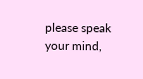please speak your mind,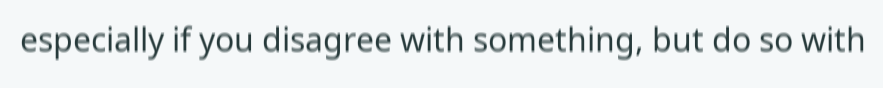especially if you disagree with something, but do so with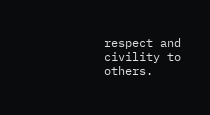respect and civility to others.